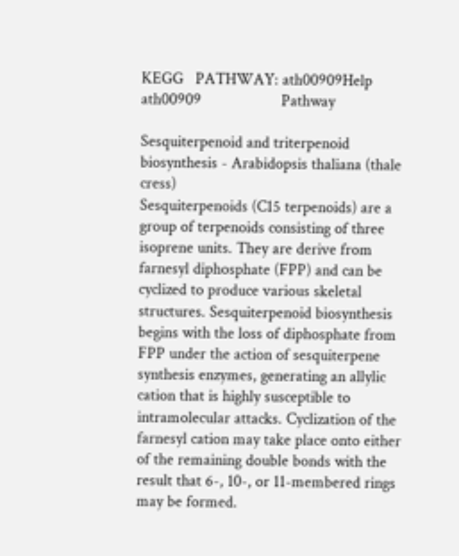KEGG   PATHWAY: ath00909Help
ath00909                    Pathway

Sesquiterpenoid and triterpenoid biosynthesis - Arabidopsis thaliana (thale cress)
Sesquiterpenoids (C15 terpenoids) are a group of terpenoids consisting of three isoprene units. They are derive from farnesyl diphosphate (FPP) and can be cyclized to produce various skeletal structures. Sesquiterpenoid biosynthesis begins with the loss of diphosphate from FPP under the action of sesquiterpene synthesis enzymes, generating an allylic cation that is highly susceptible to intramolecular attacks. Cyclization of the farnesyl cation may take place onto either of the remaining double bonds with the result that 6-, 10-, or 11-membered rings may be formed.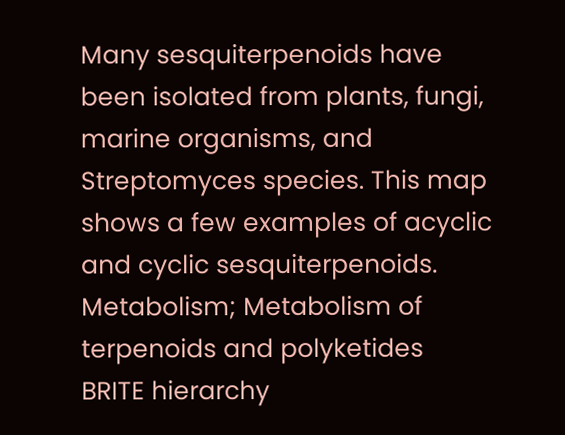Many sesquiterpenoids have been isolated from plants, fungi, marine organisms, and Streptomyces species. This map shows a few examples of acyclic and cyclic sesquiterpenoids.
Metabolism; Metabolism of terpenoids and polyketides
BRITE hierarchy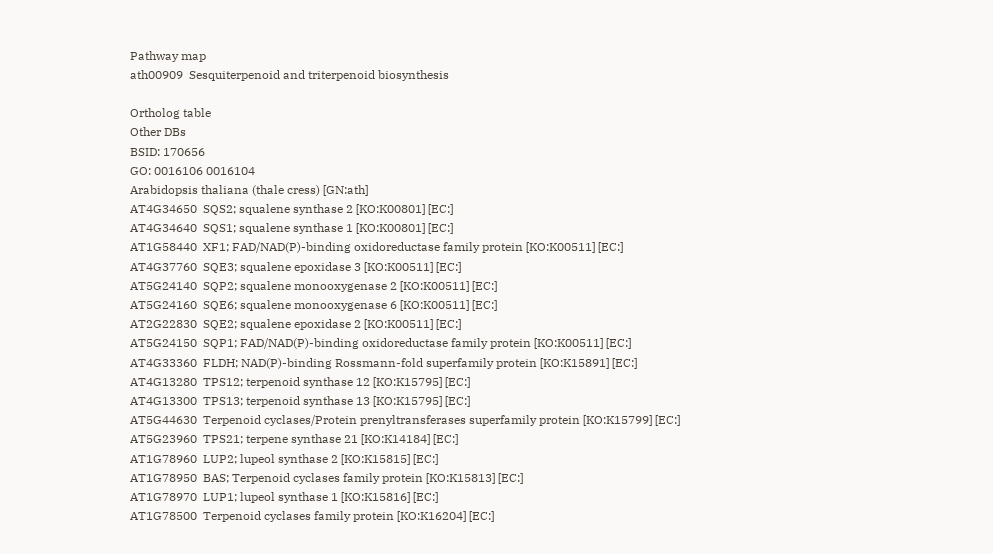Pathway map
ath00909  Sesquiterpenoid and triterpenoid biosynthesis

Ortholog table
Other DBs
BSID: 170656
GO: 0016106 0016104
Arabidopsis thaliana (thale cress) [GN:ath]
AT4G34650  SQS2; squalene synthase 2 [KO:K00801] [EC:]
AT4G34640  SQS1; squalene synthase 1 [KO:K00801] [EC:]
AT1G58440  XF1; FAD/NAD(P)-binding oxidoreductase family protein [KO:K00511] [EC:]
AT4G37760  SQE3; squalene epoxidase 3 [KO:K00511] [EC:]
AT5G24140  SQP2; squalene monooxygenase 2 [KO:K00511] [EC:]
AT5G24160  SQE6; squalene monooxygenase 6 [KO:K00511] [EC:]
AT2G22830  SQE2; squalene epoxidase 2 [KO:K00511] [EC:]
AT5G24150  SQP1; FAD/NAD(P)-binding oxidoreductase family protein [KO:K00511] [EC:]
AT4G33360  FLDH; NAD(P)-binding Rossmann-fold superfamily protein [KO:K15891] [EC:]
AT4G13280  TPS12; terpenoid synthase 12 [KO:K15795] [EC:]
AT4G13300  TPS13; terpenoid synthase 13 [KO:K15795] [EC:]
AT5G44630  Terpenoid cyclases/Protein prenyltransferases superfamily protein [KO:K15799] [EC:]
AT5G23960  TPS21; terpene synthase 21 [KO:K14184] [EC:]
AT1G78960  LUP2; lupeol synthase 2 [KO:K15815] [EC:]
AT1G78950  BAS; Terpenoid cyclases family protein [KO:K15813] [EC:]
AT1G78970  LUP1; lupeol synthase 1 [KO:K15816] [EC:]
AT1G78500  Terpenoid cyclases family protein [KO:K16204] [EC:]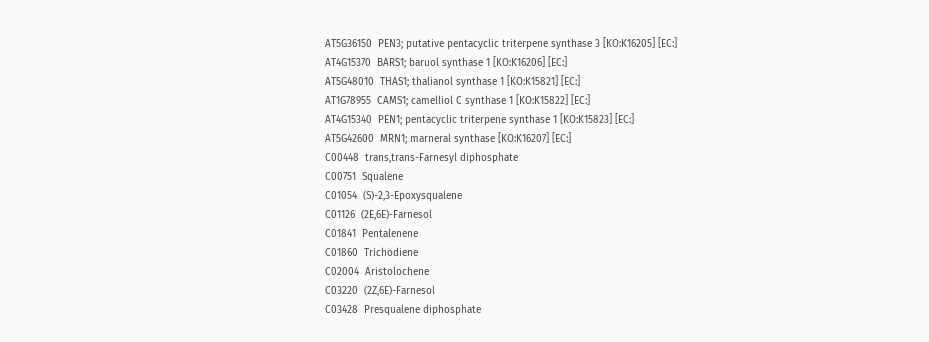AT5G36150  PEN3; putative pentacyclic triterpene synthase 3 [KO:K16205] [EC:]
AT4G15370  BARS1; baruol synthase 1 [KO:K16206] [EC:]
AT5G48010  THAS1; thalianol synthase 1 [KO:K15821] [EC:]
AT1G78955  CAMS1; camelliol C synthase 1 [KO:K15822] [EC:]
AT4G15340  PEN1; pentacyclic triterpene synthase 1 [KO:K15823] [EC:]
AT5G42600  MRN1; marneral synthase [KO:K16207] [EC:]
C00448  trans,trans-Farnesyl diphosphate
C00751  Squalene
C01054  (S)-2,3-Epoxysqualene
C01126  (2E,6E)-Farnesol
C01841  Pentalenene
C01860  Trichodiene
C02004  Aristolochene
C03220  (2Z,6E)-Farnesol
C03428  Presqualene diphosphate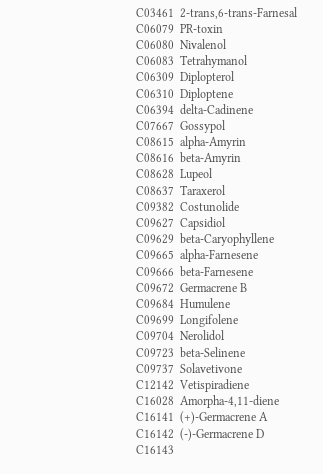C03461  2-trans,6-trans-Farnesal
C06079  PR-toxin
C06080  Nivalenol
C06083  Tetrahymanol
C06309  Diplopterol
C06310  Diploptene
C06394  delta-Cadinene
C07667  Gossypol
C08615  alpha-Amyrin
C08616  beta-Amyrin
C08628  Lupeol
C08637  Taraxerol
C09382  Costunolide
C09627  Capsidiol
C09629  beta-Caryophyllene
C09665  alpha-Farnesene
C09666  beta-Farnesene
C09672  Germacrene B
C09684  Humulene
C09699  Longifolene
C09704  Nerolidol
C09723  beta-Selinene
C09737  Solavetivone
C12142  Vetispiradiene
C16028  Amorpha-4,11-diene
C16141  (+)-Germacrene A
C16142  (-)-Germacrene D
C16143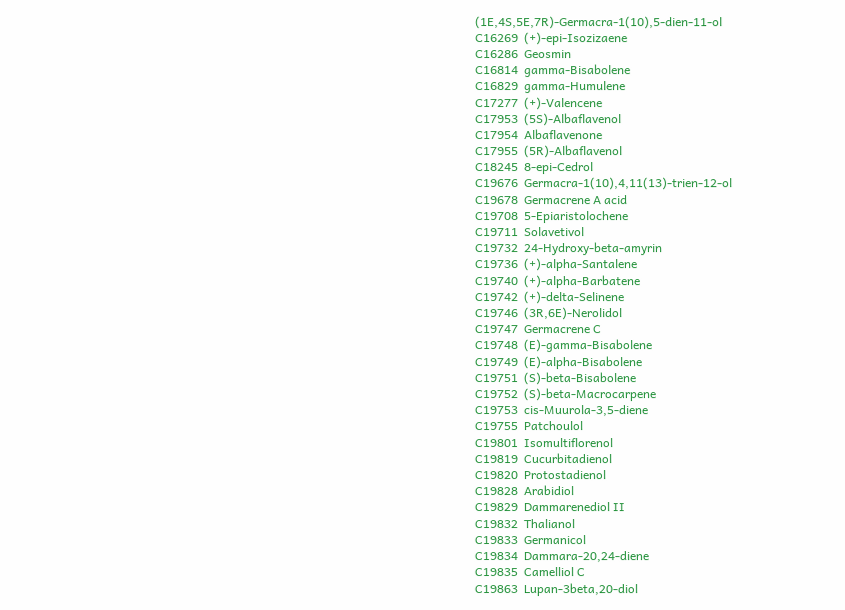(1E,4S,5E,7R)-Germacra-1(10),5-dien-11-ol
C16269  (+)-epi-Isozizaene
C16286  Geosmin
C16814  gamma-Bisabolene
C16829  gamma-Humulene
C17277  (+)-Valencene
C17953  (5S)-Albaflavenol
C17954  Albaflavenone
C17955  (5R)-Albaflavenol
C18245  8-epi-Cedrol
C19676  Germacra-1(10),4,11(13)-trien-12-ol
C19678  Germacrene A acid
C19708  5-Epiaristolochene
C19711  Solavetivol
C19732  24-Hydroxy-beta-amyrin
C19736  (+)-alpha-Santalene
C19740  (+)-alpha-Barbatene
C19742  (+)-delta-Selinene
C19746  (3R,6E)-Nerolidol
C19747  Germacrene C
C19748  (E)-gamma-Bisabolene
C19749  (E)-alpha-Bisabolene
C19751  (S)-beta-Bisabolene
C19752  (S)-beta-Macrocarpene
C19753  cis-Muurola-3,5-diene
C19755  Patchoulol
C19801  Isomultiflorenol
C19819  Cucurbitadienol
C19820  Protostadienol
C19828  Arabidiol
C19829  Dammarenediol II
C19832  Thalianol
C19833  Germanicol
C19834  Dammara-20,24-diene
C19835  Camelliol C
C19863  Lupan-3beta,20-diol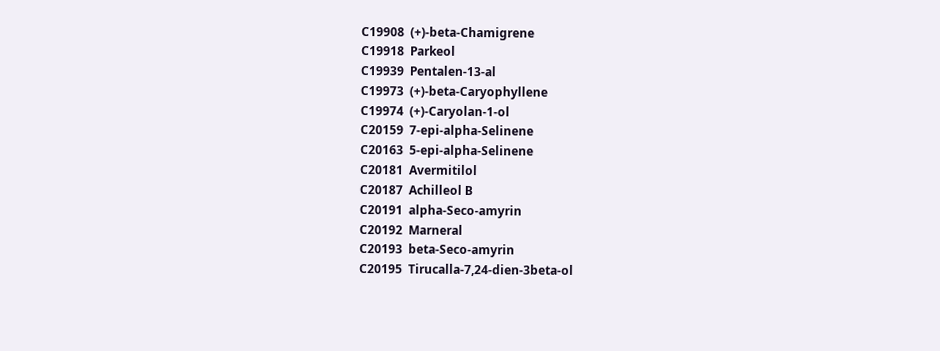C19908  (+)-beta-Chamigrene
C19918  Parkeol
C19939  Pentalen-13-al
C19973  (+)-beta-Caryophyllene
C19974  (+)-Caryolan-1-ol
C20159  7-epi-alpha-Selinene
C20163  5-epi-alpha-Selinene
C20181  Avermitilol
C20187  Achilleol B
C20191  alpha-Seco-amyrin
C20192  Marneral
C20193  beta-Seco-amyrin
C20195  Tirucalla-7,24-dien-3beta-ol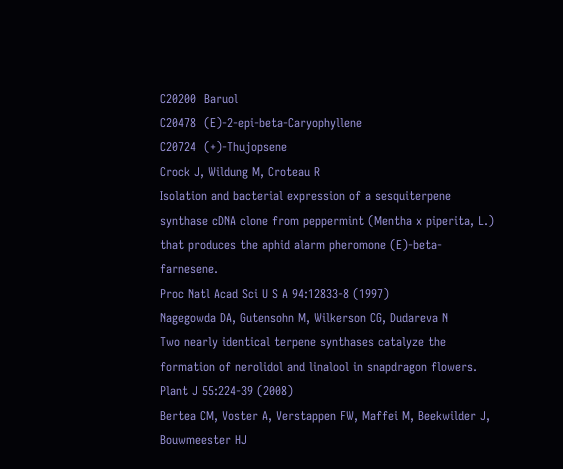C20200  Baruol
C20478  (E)-2-epi-beta-Caryophyllene
C20724  (+)-Thujopsene
Crock J, Wildung M, Croteau R
Isolation and bacterial expression of a sesquiterpene synthase cDNA clone from peppermint (Mentha x piperita, L.) that produces the aphid alarm pheromone (E)-beta-farnesene.
Proc Natl Acad Sci U S A 94:12833-8 (1997)
Nagegowda DA, Gutensohn M, Wilkerson CG, Dudareva N
Two nearly identical terpene synthases catalyze the formation of nerolidol and linalool in snapdragon flowers.
Plant J 55:224-39 (2008)
Bertea CM, Voster A, Verstappen FW, Maffei M, Beekwilder J, Bouwmeester HJ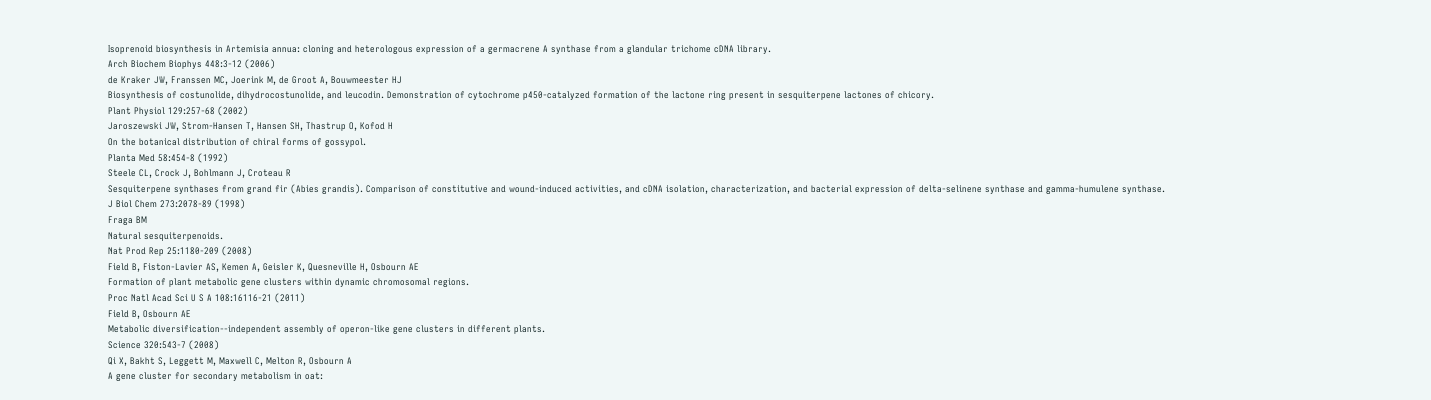Isoprenoid biosynthesis in Artemisia annua: cloning and heterologous expression of a germacrene A synthase from a glandular trichome cDNA library.
Arch Biochem Biophys 448:3-12 (2006)
de Kraker JW, Franssen MC, Joerink M, de Groot A, Bouwmeester HJ
Biosynthesis of costunolide, dihydrocostunolide, and leucodin. Demonstration of cytochrome p450-catalyzed formation of the lactone ring present in sesquiterpene lactones of chicory.
Plant Physiol 129:257-68 (2002)
Jaroszewski JW, Strom-Hansen T, Hansen SH, Thastrup O, Kofod H
On the botanical distribution of chiral forms of gossypol.
Planta Med 58:454-8 (1992)
Steele CL, Crock J, Bohlmann J, Croteau R
Sesquiterpene synthases from grand fir (Abies grandis). Comparison of constitutive and wound-induced activities, and cDNA isolation, characterization, and bacterial expression of delta-selinene synthase and gamma-humulene synthase.
J Biol Chem 273:2078-89 (1998)
Fraga BM
Natural sesquiterpenoids.
Nat Prod Rep 25:1180-209 (2008)
Field B, Fiston-Lavier AS, Kemen A, Geisler K, Quesneville H, Osbourn AE
Formation of plant metabolic gene clusters within dynamic chromosomal regions.
Proc Natl Acad Sci U S A 108:16116-21 (2011)
Field B, Osbourn AE
Metabolic diversification--independent assembly of operon-like gene clusters in different plants.
Science 320:543-7 (2008)
Qi X, Bakht S, Leggett M, Maxwell C, Melton R, Osbourn A
A gene cluster for secondary metabolism in oat: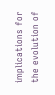implications for the evolution of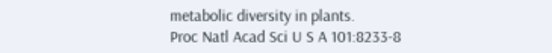metabolic diversity in plants.
Proc Natl Acad Sci U S A 101:8233-8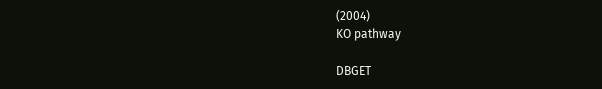(2004)
KO pathway

DBGET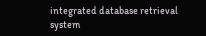integrated database retrieval system